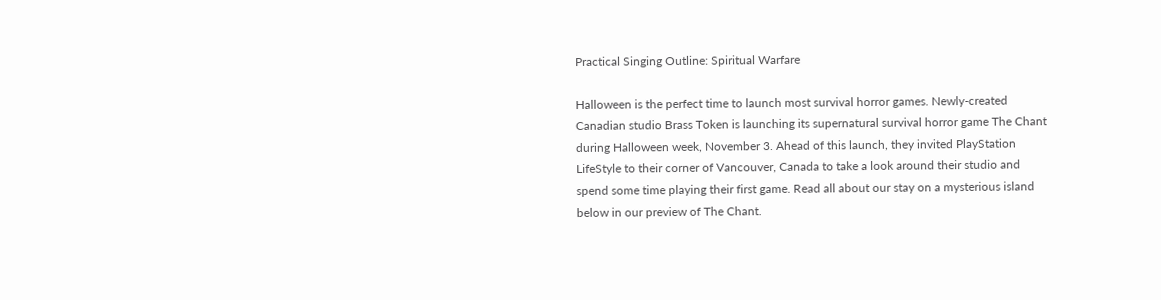Practical Singing Outline: Spiritual Warfare

Halloween is the perfect time to launch most survival horror games. Newly-created Canadian studio Brass Token is launching its supernatural survival horror game The Chant during Halloween week, November 3. Ahead of this launch, they invited PlayStation LifeStyle to their corner of Vancouver, Canada to take a look around their studio and spend some time playing their first game. Read all about our stay on a mysterious island below in our preview of The Chant.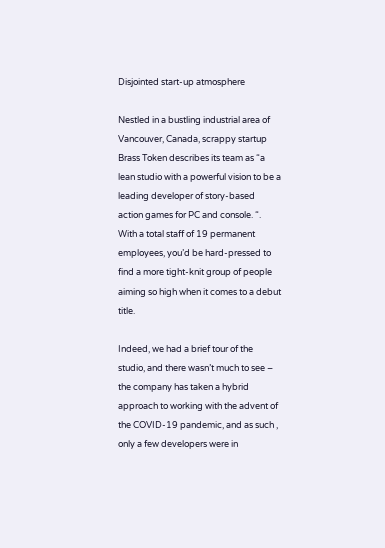Disjointed start-up atmosphere

Nestled in a bustling industrial area of Vancouver, Canada, scrappy startup Brass Token describes its team as “a lean studio with a powerful vision to be a leading developer of story-based action games for PC and console. “. With a total staff of 19 permanent employees, you’d be hard-pressed to find a more tight-knit group of people aiming so high when it comes to a debut title.

Indeed, we had a brief tour of the studio, and there wasn’t much to see – the company has taken a hybrid approach to working with the advent of the COVID-19 pandemic, and as such , only a few developers were in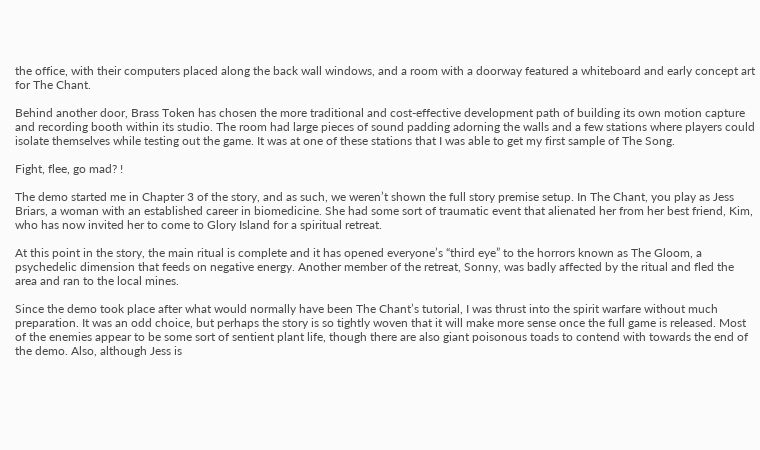the office, with their computers placed along the back wall windows, and a room with a doorway featured a whiteboard and early concept art for The Chant.

Behind another door, Brass Token has chosen the more traditional and cost-effective development path of building its own motion capture and recording booth within its studio. The room had large pieces of sound padding adorning the walls and a few stations where players could isolate themselves while testing out the game. It was at one of these stations that I was able to get my first sample of The Song.

Fight, flee, go mad? !

The demo started me in Chapter 3 of the story, and as such, we weren’t shown the full story premise setup. In The Chant, you play as Jess Briars, a woman with an established career in biomedicine. She had some sort of traumatic event that alienated her from her best friend, Kim, who has now invited her to come to Glory Island for a spiritual retreat.

At this point in the story, the main ritual is complete and it has opened everyone’s “third eye” to the horrors known as The Gloom, a psychedelic dimension that feeds on negative energy. Another member of the retreat, Sonny, was badly affected by the ritual and fled the area and ran to the local mines.

Since the demo took place after what would normally have been The Chant’s tutorial, I was thrust into the spirit warfare without much preparation. It was an odd choice, but perhaps the story is so tightly woven that it will make more sense once the full game is released. Most of the enemies appear to be some sort of sentient plant life, though there are also giant poisonous toads to contend with towards the end of the demo. Also, although Jess is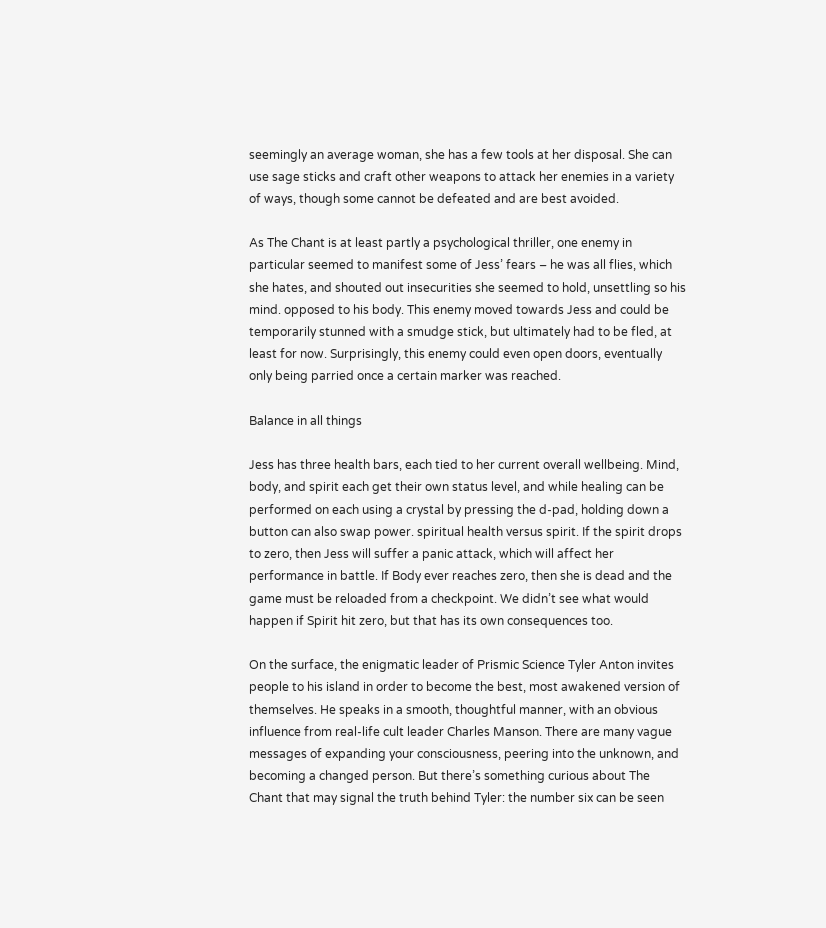seemingly an average woman, she has a few tools at her disposal. She can use sage sticks and craft other weapons to attack her enemies in a variety of ways, though some cannot be defeated and are best avoided.

As The Chant is at least partly a psychological thriller, one enemy in particular seemed to manifest some of Jess’ fears – he was all flies, which she hates, and shouted out insecurities she seemed to hold, unsettling so his mind. opposed to his body. This enemy moved towards Jess and could be temporarily stunned with a smudge stick, but ultimately had to be fled, at least for now. Surprisingly, this enemy could even open doors, eventually only being parried once a certain marker was reached.

Balance in all things

Jess has three health bars, each tied to her current overall wellbeing. Mind, body, and spirit each get their own status level, and while healing can be performed on each using a crystal by pressing the d-pad, holding down a button can also swap power. spiritual health versus spirit. If the spirit drops to zero, then Jess will suffer a panic attack, which will affect her performance in battle. If Body ever reaches zero, then she is dead and the game must be reloaded from a checkpoint. We didn’t see what would happen if Spirit hit zero, but that has its own consequences too.

On the surface, the enigmatic leader of Prismic Science Tyler Anton invites people to his island in order to become the best, most awakened version of themselves. He speaks in a smooth, thoughtful manner, with an obvious influence from real-life cult leader Charles Manson. There are many vague messages of expanding your consciousness, peering into the unknown, and becoming a changed person. But there’s something curious about The Chant that may signal the truth behind Tyler: the number six can be seen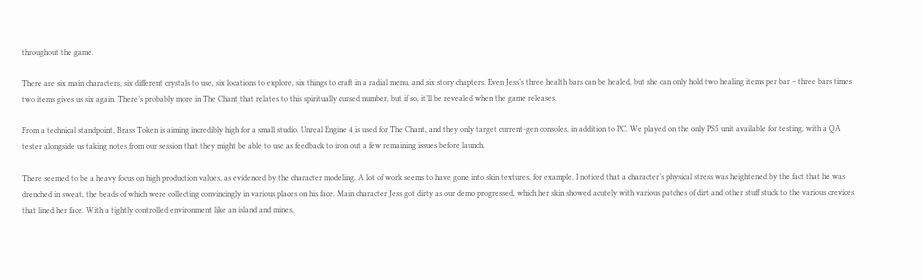throughout the game.

There are six main characters, six different crystals to use, six locations to explore, six things to craft in a radial menu, and six story chapters. Even Jess’s three health bars can be healed, but she can only hold two healing items per bar – three bars times two items gives us six again. There’s probably more in The Chant that relates to this spiritually cursed number, but if so, it’ll be revealed when the game releases.

From a technical standpoint, Brass Token is aiming incredibly high for a small studio. Unreal Engine 4 is used for The Chant, and they only target current-gen consoles, in addition to PC. We played on the only PS5 unit available for testing, with a QA tester alongside us taking notes from our session that they might be able to use as feedback to iron out a few remaining issues before launch.

There seemed to be a heavy focus on high production values, as evidenced by the character modeling. A lot of work seems to have gone into skin textures, for example. I noticed that a character’s physical stress was heightened by the fact that he was drenched in sweat, the beads of which were collecting convincingly in various places on his face. Main character Jess got dirty as our demo progressed, which her skin showed acutely with various patches of dirt and other stuff stuck to the various crevices that lined her face. With a tightly controlled environment like an island and mines,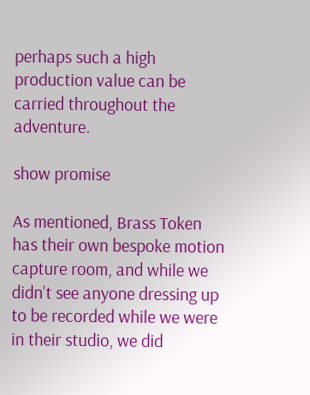perhaps such a high production value can be carried throughout the adventure.

show promise

As mentioned, Brass Token has their own bespoke motion capture room, and while we didn’t see anyone dressing up to be recorded while we were in their studio, we did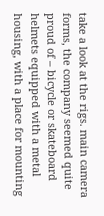take a look at the rigs. main camera forms, the company seemed quite proud of – bicycle or skateboard helmets equipped with a metal housing, with a place for mounting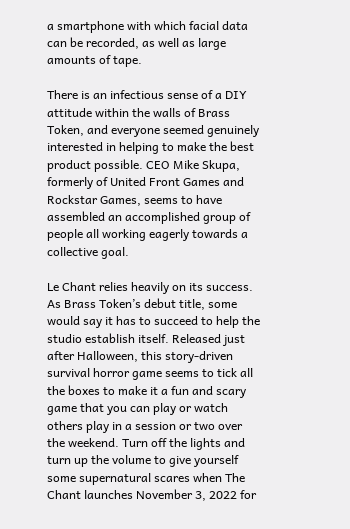a smartphone with which facial data can be recorded, as well as large amounts of tape.

There is an infectious sense of a DIY attitude within the walls of Brass Token, and everyone seemed genuinely interested in helping to make the best product possible. CEO Mike Skupa, formerly of United Front Games and Rockstar Games, seems to have assembled an accomplished group of people all working eagerly towards a collective goal.

Le Chant relies heavily on its success. As Brass Token’s debut title, some would say it has to succeed to help the studio establish itself. Released just after Halloween, this story-driven survival horror game seems to tick all the boxes to make it a fun and scary game that you can play or watch others play in a session or two over the weekend. Turn off the lights and turn up the volume to give yourself some supernatural scares when The Chant launches November 3, 2022 for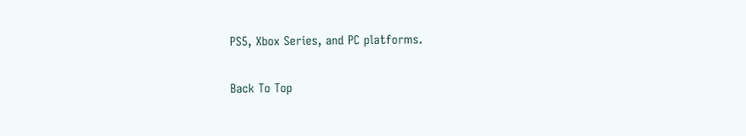PS5, Xbox Series, and PC platforms.

Back To Top